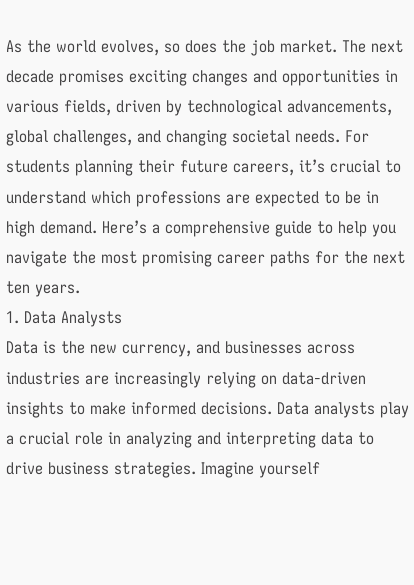As the world evolves, so does the job market. The next decade promises exciting changes and opportunities in various fields, driven by technological advancements, global challenges, and changing societal needs. For students planning their future careers, it’s crucial to understand which professions are expected to be in high demand. Here’s a comprehensive guide to help you navigate the most promising career paths for the next ten years.
1. Data Analysts
Data is the new currency, and businesses across industries are increasingly relying on data-driven insights to make informed decisions. Data analysts play a crucial role in analyzing and interpreting data to drive business strategies. Imagine yourself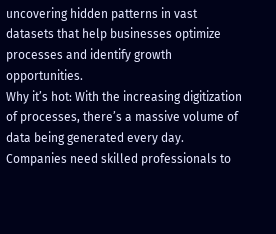uncovering hidden patterns in vast datasets that help businesses optimize processes and identify growth opportunities.
Why it’s hot: With the increasing digitization of processes, there’s a massive volume of data being generated every day. Companies need skilled professionals to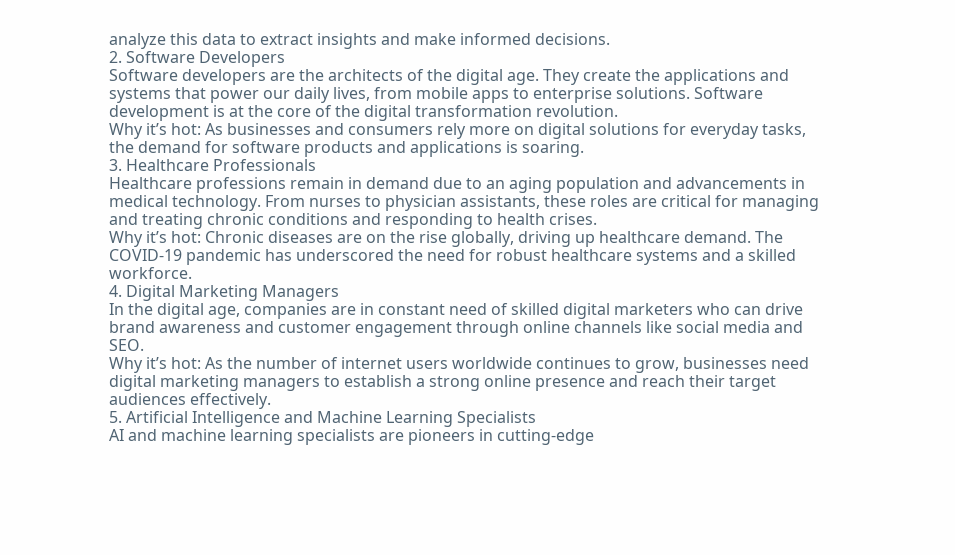analyze this data to extract insights and make informed decisions.
2. Software Developers
Software developers are the architects of the digital age. They create the applications and systems that power our daily lives, from mobile apps to enterprise solutions. Software development is at the core of the digital transformation revolution.
Why it’s hot: As businesses and consumers rely more on digital solutions for everyday tasks, the demand for software products and applications is soaring.
3. Healthcare Professionals
Healthcare professions remain in demand due to an aging population and advancements in medical technology. From nurses to physician assistants, these roles are critical for managing and treating chronic conditions and responding to health crises.
Why it’s hot: Chronic diseases are on the rise globally, driving up healthcare demand. The COVID-19 pandemic has underscored the need for robust healthcare systems and a skilled workforce.
4. Digital Marketing Managers
In the digital age, companies are in constant need of skilled digital marketers who can drive brand awareness and customer engagement through online channels like social media and SEO.
Why it’s hot: As the number of internet users worldwide continues to grow, businesses need digital marketing managers to establish a strong online presence and reach their target audiences effectively.
5. Artificial Intelligence and Machine Learning Specialists
AI and machine learning specialists are pioneers in cutting-edge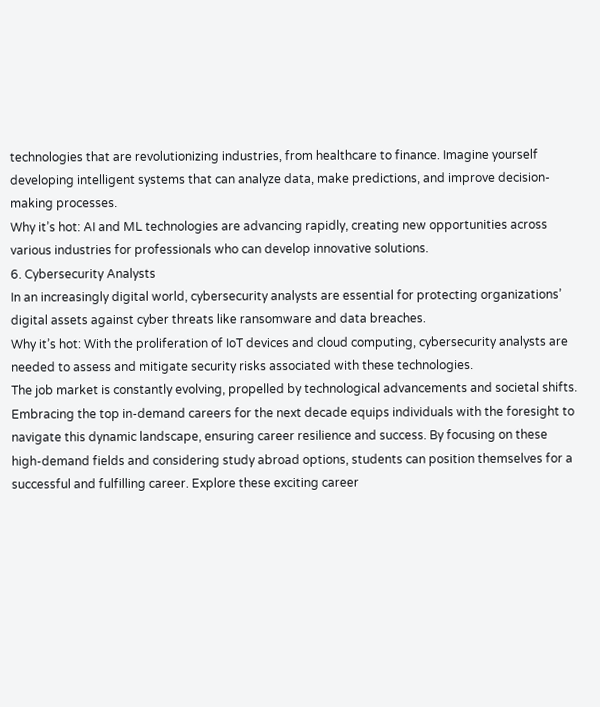technologies that are revolutionizing industries, from healthcare to finance. Imagine yourself developing intelligent systems that can analyze data, make predictions, and improve decision-making processes.
Why it’s hot: AI and ML technologies are advancing rapidly, creating new opportunities across various industries for professionals who can develop innovative solutions.
6. Cybersecurity Analysts
In an increasingly digital world, cybersecurity analysts are essential for protecting organizations’ digital assets against cyber threats like ransomware and data breaches.
Why it’s hot: With the proliferation of IoT devices and cloud computing, cybersecurity analysts are needed to assess and mitigate security risks associated with these technologies.
The job market is constantly evolving, propelled by technological advancements and societal shifts. Embracing the top in-demand careers for the next decade equips individuals with the foresight to navigate this dynamic landscape, ensuring career resilience and success. By focusing on these high-demand fields and considering study abroad options, students can position themselves for a successful and fulfilling career. Explore these exciting career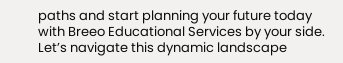paths and start planning your future today with Breeo Educational Services by your side. Let’s navigate this dynamic landscape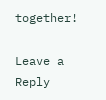together!

Leave a Reply